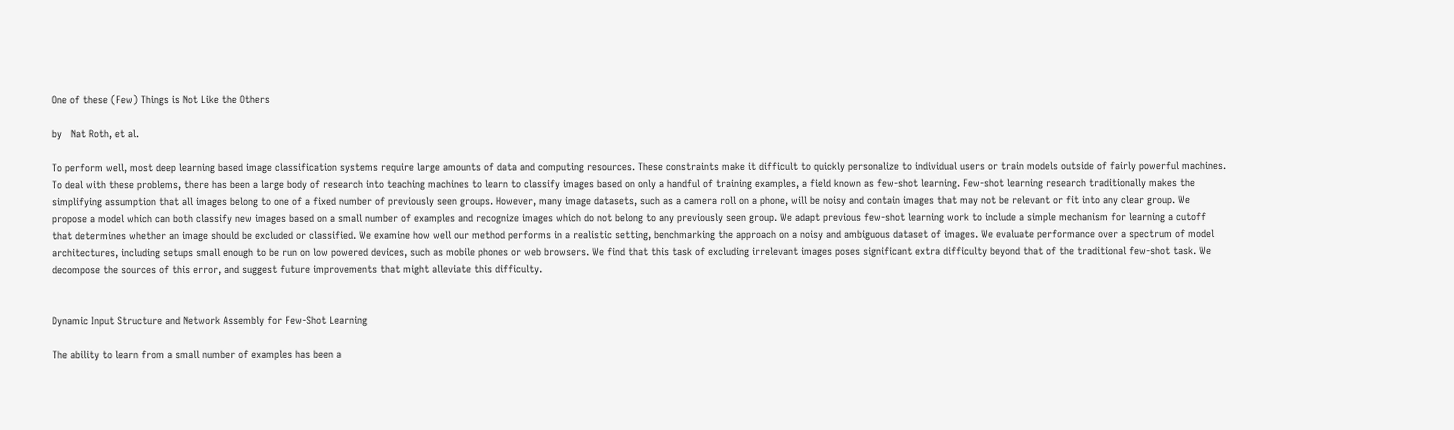One of these (Few) Things is Not Like the Others

by   Nat Roth, et al.

To perform well, most deep learning based image classification systems require large amounts of data and computing resources. These constraints make it difficult to quickly personalize to individual users or train models outside of fairly powerful machines. To deal with these problems, there has been a large body of research into teaching machines to learn to classify images based on only a handful of training examples, a field known as few-shot learning. Few-shot learning research traditionally makes the simplifying assumption that all images belong to one of a fixed number of previously seen groups. However, many image datasets, such as a camera roll on a phone, will be noisy and contain images that may not be relevant or fit into any clear group. We propose a model which can both classify new images based on a small number of examples and recognize images which do not belong to any previously seen group. We adapt previous few-shot learning work to include a simple mechanism for learning a cutoff that determines whether an image should be excluded or classified. We examine how well our method performs in a realistic setting, benchmarking the approach on a noisy and ambiguous dataset of images. We evaluate performance over a spectrum of model architectures, including setups small enough to be run on low powered devices, such as mobile phones or web browsers. We find that this task of excluding irrelevant images poses significant extra difficulty beyond that of the traditional few-shot task. We decompose the sources of this error, and suggest future improvements that might alleviate this difficulty.


Dynamic Input Structure and Network Assembly for Few-Shot Learning

The ability to learn from a small number of examples has been a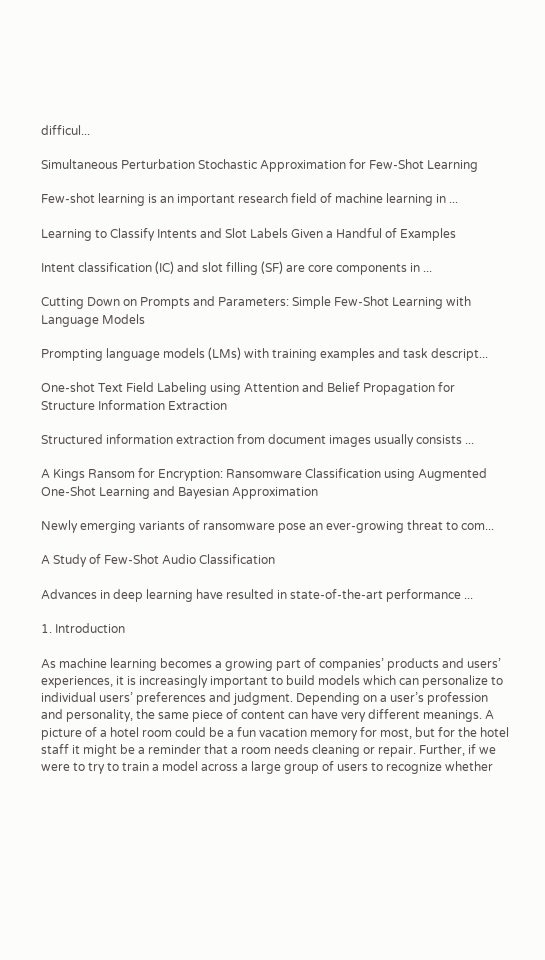difficul...

Simultaneous Perturbation Stochastic Approximation for Few-Shot Learning

Few-shot learning is an important research field of machine learning in ...

Learning to Classify Intents and Slot Labels Given a Handful of Examples

Intent classification (IC) and slot filling (SF) are core components in ...

Cutting Down on Prompts and Parameters: Simple Few-Shot Learning with Language Models

Prompting language models (LMs) with training examples and task descript...

One-shot Text Field Labeling using Attention and Belief Propagation for Structure Information Extraction

Structured information extraction from document images usually consists ...

A Kings Ransom for Encryption: Ransomware Classification using Augmented One-Shot Learning and Bayesian Approximation

Newly emerging variants of ransomware pose an ever-growing threat to com...

A Study of Few-Shot Audio Classification

Advances in deep learning have resulted in state-of-the-art performance ...

1. Introduction

As machine learning becomes a growing part of companies’ products and users’ experiences, it is increasingly important to build models which can personalize to individual users’ preferences and judgment. Depending on a user’s profession and personality, the same piece of content can have very different meanings. A picture of a hotel room could be a fun vacation memory for most, but for the hotel staff it might be a reminder that a room needs cleaning or repair. Further, if we were to try to train a model across a large group of users to recognize whether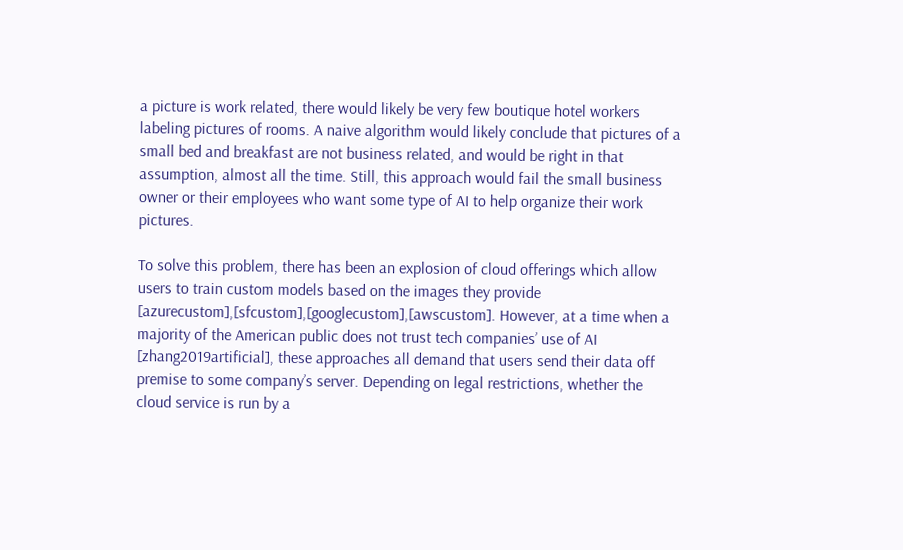a picture is work related, there would likely be very few boutique hotel workers labeling pictures of rooms. A naive algorithm would likely conclude that pictures of a small bed and breakfast are not business related, and would be right in that assumption, almost all the time. Still, this approach would fail the small business owner or their employees who want some type of AI to help organize their work pictures.

To solve this problem, there has been an explosion of cloud offerings which allow users to train custom models based on the images they provide [azurecustom],[sfcustom],[googlecustom],[awscustom]. However, at a time when a majority of the American public does not trust tech companies’ use of AI [zhang2019artificial], these approaches all demand that users send their data off premise to some company’s server. Depending on legal restrictions, whether the cloud service is run by a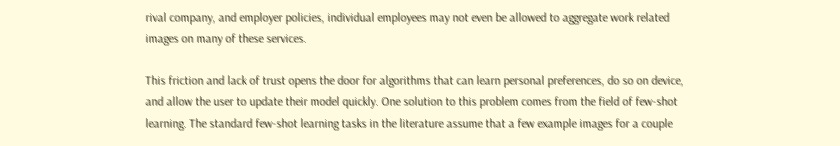rival company, and employer policies, individual employees may not even be allowed to aggregate work related images on many of these services.

This friction and lack of trust opens the door for algorithms that can learn personal preferences, do so on device, and allow the user to update their model quickly. One solution to this problem comes from the field of few-shot learning. The standard few-shot learning tasks in the literature assume that a few example images for a couple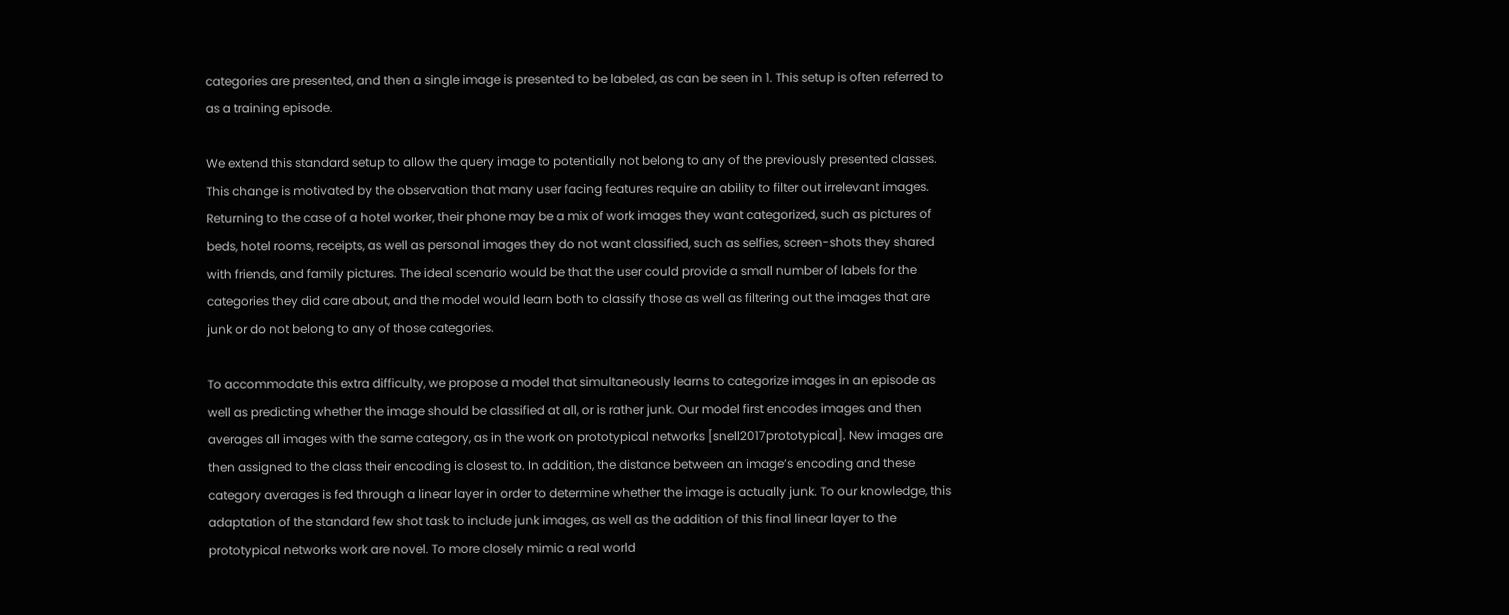categories are presented, and then a single image is presented to be labeled, as can be seen in 1. This setup is often referred to as a training episode.

We extend this standard setup to allow the query image to potentially not belong to any of the previously presented classes. This change is motivated by the observation that many user facing features require an ability to filter out irrelevant images. Returning to the case of a hotel worker, their phone may be a mix of work images they want categorized, such as pictures of beds, hotel rooms, receipts, as well as personal images they do not want classified, such as selfies, screen-shots they shared with friends, and family pictures. The ideal scenario would be that the user could provide a small number of labels for the categories they did care about, and the model would learn both to classify those as well as filtering out the images that are junk or do not belong to any of those categories.

To accommodate this extra difficulty, we propose a model that simultaneously learns to categorize images in an episode as well as predicting whether the image should be classified at all, or is rather junk. Our model first encodes images and then averages all images with the same category, as in the work on prototypical networks [snell2017prototypical]. New images are then assigned to the class their encoding is closest to. In addition, the distance between an image’s encoding and these category averages is fed through a linear layer in order to determine whether the image is actually junk. To our knowledge, this adaptation of the standard few shot task to include junk images, as well as the addition of this final linear layer to the prototypical networks work are novel. To more closely mimic a real world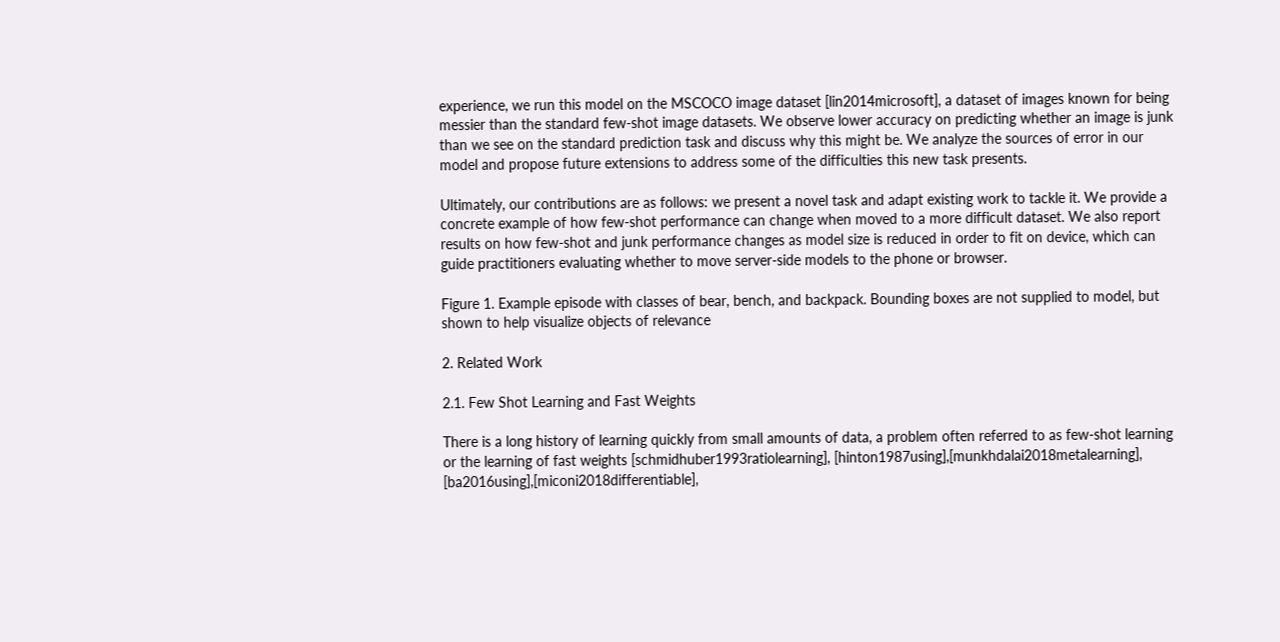experience, we run this model on the MSCOCO image dataset [lin2014microsoft], a dataset of images known for being messier than the standard few-shot image datasets. We observe lower accuracy on predicting whether an image is junk than we see on the standard prediction task and discuss why this might be. We analyze the sources of error in our model and propose future extensions to address some of the difficulties this new task presents.

Ultimately, our contributions are as follows: we present a novel task and adapt existing work to tackle it. We provide a concrete example of how few-shot performance can change when moved to a more difficult dataset. We also report results on how few-shot and junk performance changes as model size is reduced in order to fit on device, which can guide practitioners evaluating whether to move server-side models to the phone or browser.

Figure 1. Example episode with classes of bear, bench, and backpack. Bounding boxes are not supplied to model, but shown to help visualize objects of relevance

2. Related Work

2.1. Few Shot Learning and Fast Weights

There is a long history of learning quickly from small amounts of data, a problem often referred to as few-shot learning or the learning of fast weights [schmidhuber1993ratiolearning], [hinton1987using],[munkhdalai2018metalearning], [ba2016using],[miconi2018differentiable],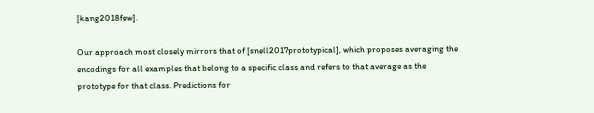[kang2018few].

Our approach most closely mirrors that of [snell2017prototypical], which proposes averaging the encodings for all examples that belong to a specific class and refers to that average as the prototype for that class. Predictions for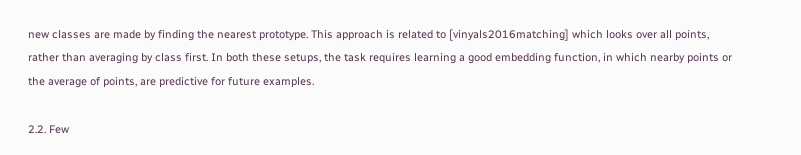new classes are made by finding the nearest prototype. This approach is related to [vinyals2016matching] which looks over all points, rather than averaging by class first. In both these setups, the task requires learning a good embedding function, in which nearby points or the average of points, are predictive for future examples.

2.2. Few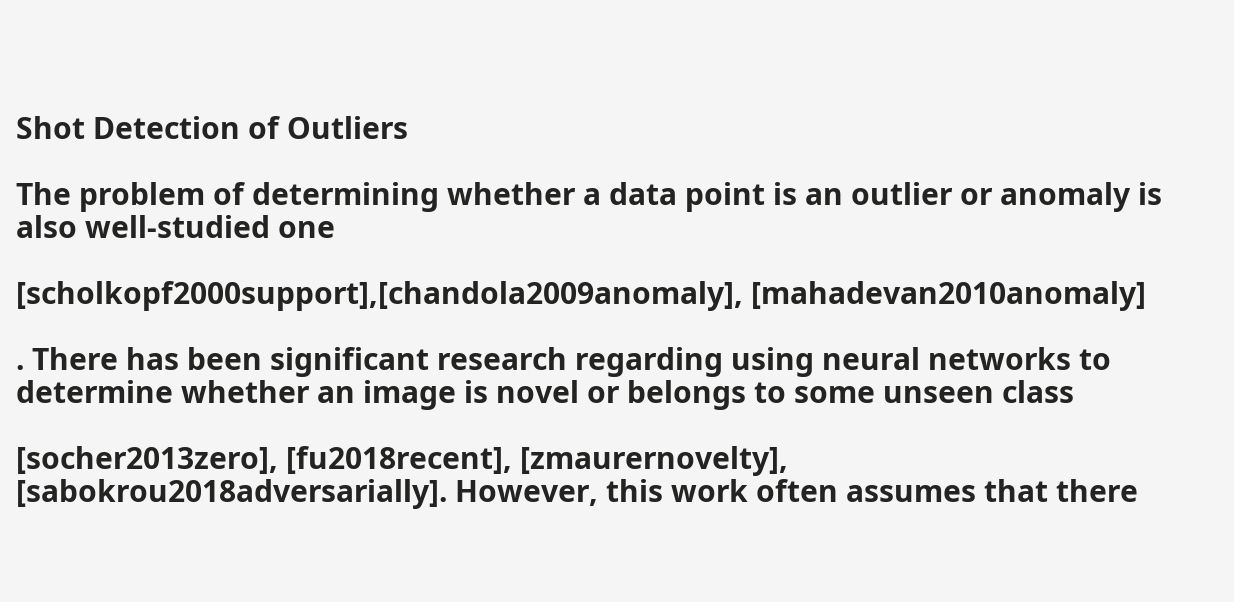Shot Detection of Outliers

The problem of determining whether a data point is an outlier or anomaly is also well-studied one

[scholkopf2000support],[chandola2009anomaly], [mahadevan2010anomaly]

. There has been significant research regarding using neural networks to determine whether an image is novel or belongs to some unseen class

[socher2013zero], [fu2018recent], [zmaurernovelty], [sabokrou2018adversarially]. However, this work often assumes that there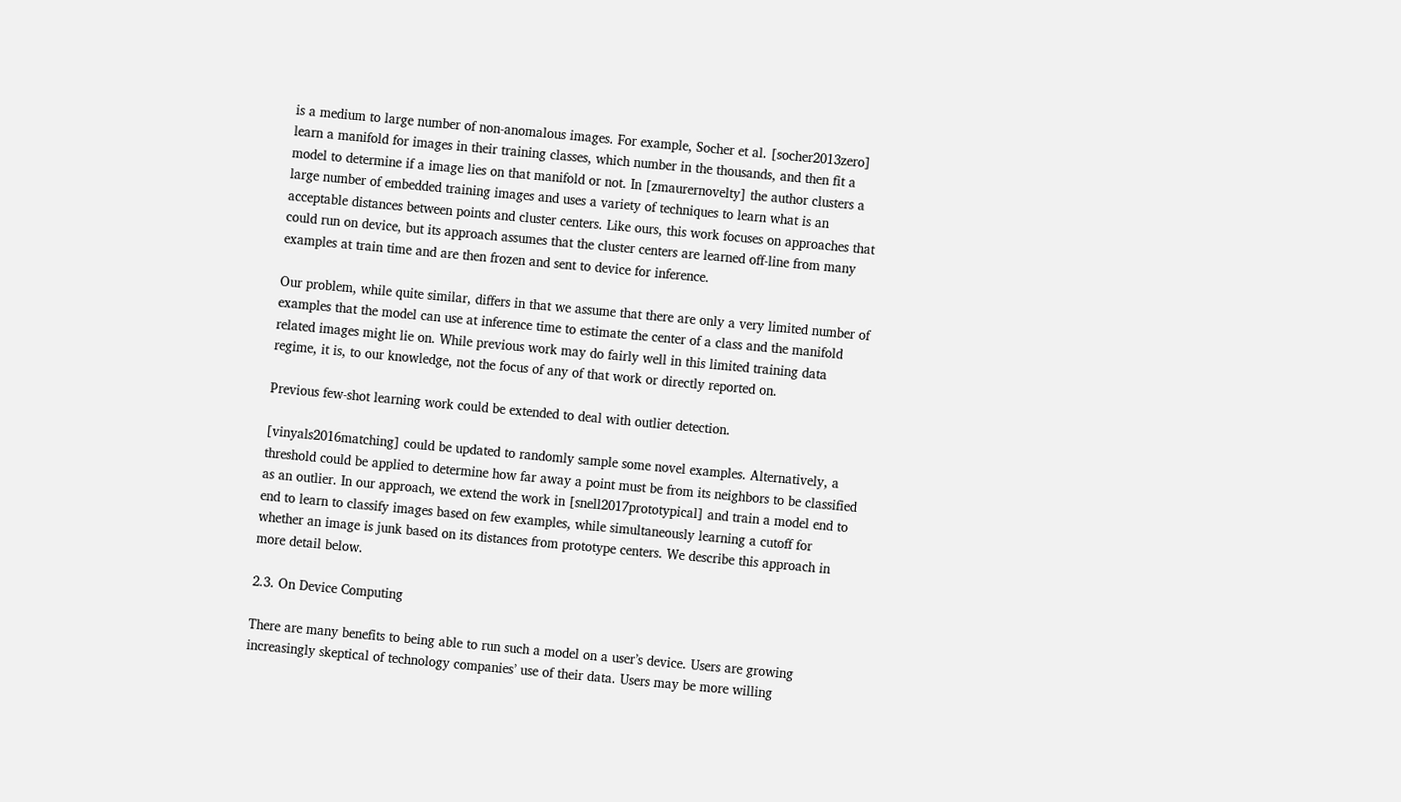is a medium to large number of non-anomalous images. For example, Socher et al. [socher2013zero] learn a manifold for images in their training classes, which number in the thousands, and then fit a model to determine if a image lies on that manifold or not. In [zmaurernovelty] the author clusters a large number of embedded training images and uses a variety of techniques to learn what is an acceptable distances between points and cluster centers. Like ours, this work focuses on approaches that could run on device, but its approach assumes that the cluster centers are learned off-line from many examples at train time and are then frozen and sent to device for inference.

Our problem, while quite similar, differs in that we assume that there are only a very limited number of examples that the model can use at inference time to estimate the center of a class and the manifold related images might lie on. While previous work may do fairly well in this limited training data regime, it is, to our knowledge, not the focus of any of that work or directly reported on.

Previous few-shot learning work could be extended to deal with outlier detection.

[vinyals2016matching] could be updated to randomly sample some novel examples. Alternatively, a threshold could be applied to determine how far away a point must be from its neighbors to be classified as an outlier. In our approach, we extend the work in [snell2017prototypical] and train a model end to end to learn to classify images based on few examples, while simultaneously learning a cutoff for whether an image is junk based on its distances from prototype centers. We describe this approach in more detail below.

2.3. On Device Computing

There are many benefits to being able to run such a model on a user’s device. Users are growing increasingly skeptical of technology companies’ use of their data. Users may be more willing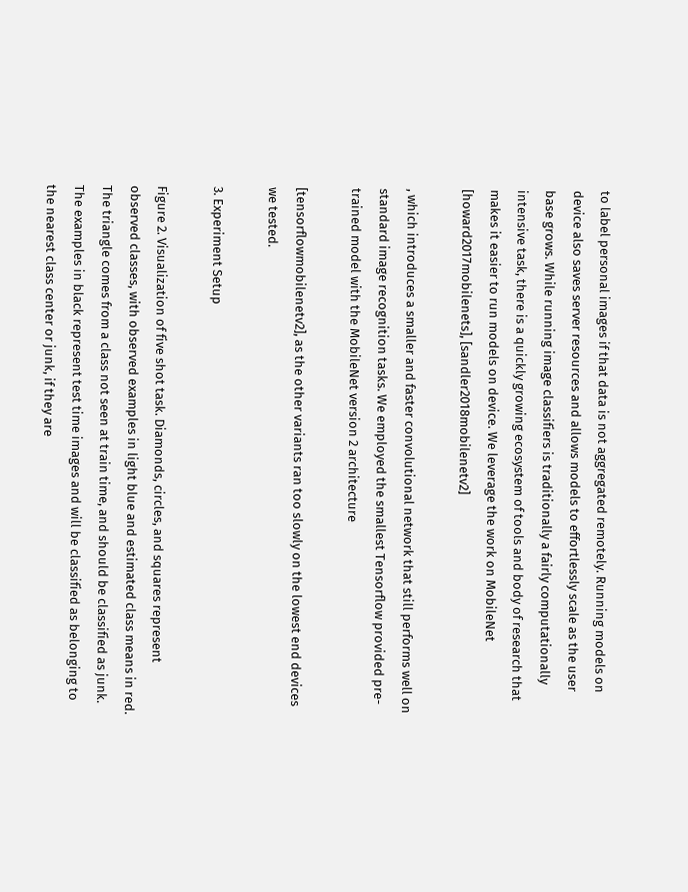to label personal images if that data is not aggregated remotely. Running models on device also saves server resources and allows models to effortlessly scale as the user base grows. While running image classifiers is traditionally a fairly computationally intensive task, there is a quickly growing ecosystem of tools and body of research that makes it easier to run models on device. We leverage the work on MobileNet [howard2017mobilenets], [sandler2018mobilenetv2]

, which introduces a smaller and faster convolutional network that still performs well on standard image recognition tasks. We employed the smallest Tensorflow provided pre-trained model with the MobileNet version 2 architecture

[tensorflowmobilenetv2], as the other variants ran too slowly on the lowest end devices we tested.

3. Experiment Setup

Figure 2. Visualization of five shot task. Diamonds, circles, and squares represent observed classes, with observed examples in light blue and estimated class means in red. The triangle comes from a class not seen at train time, and should be classified as junk. The examples in black represent test time images and will be classified as belonging to the nearest class center or junk, if they are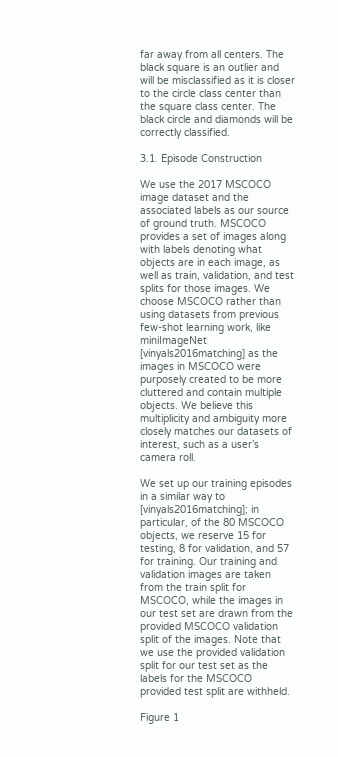far away from all centers. The black square is an outlier and will be misclassified as it is closer to the circle class center than the square class center. The black circle and diamonds will be correctly classified.

3.1. Episode Construction

We use the 2017 MSCOCO image dataset and the associated labels as our source of ground truth. MSCOCO provides a set of images along with labels denoting what objects are in each image, as well as train, validation, and test splits for those images. We choose MSCOCO rather than using datasets from previous few-shot learning work, like miniImageNet [vinyals2016matching] as the images in MSCOCO were purposely created to be more cluttered and contain multiple objects. We believe this multiplicity and ambiguity more closely matches our datasets of interest, such as a user’s camera roll.

We set up our training episodes in a similar way to [vinyals2016matching]; in particular, of the 80 MSCOCO objects, we reserve 15 for testing, 8 for validation, and 57 for training. Our training and validation images are taken from the train split for MSCOCO, while the images in our test set are drawn from the provided MSCOCO validation split of the images. Note that we use the provided validation split for our test set as the labels for the MSCOCO provided test split are withheld.

Figure 1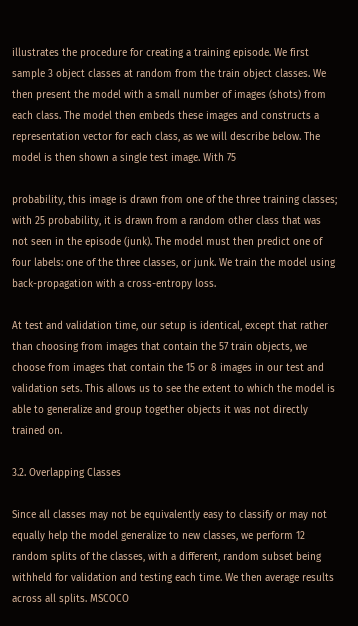illustrates the procedure for creating a training episode. We first sample 3 object classes at random from the train object classes. We then present the model with a small number of images (shots) from each class. The model then embeds these images and constructs a representation vector for each class, as we will describe below. The model is then shown a single test image. With 75

probability, this image is drawn from one of the three training classes; with 25 probability, it is drawn from a random other class that was not seen in the episode (junk). The model must then predict one of four labels: one of the three classes, or junk. We train the model using back-propagation with a cross-entropy loss.

At test and validation time, our setup is identical, except that rather than choosing from images that contain the 57 train objects, we choose from images that contain the 15 or 8 images in our test and validation sets. This allows us to see the extent to which the model is able to generalize and group together objects it was not directly trained on.

3.2. Overlapping Classes

Since all classes may not be equivalently easy to classify or may not equally help the model generalize to new classes, we perform 12 random splits of the classes, with a different, random subset being withheld for validation and testing each time. We then average results across all splits. MSCOCO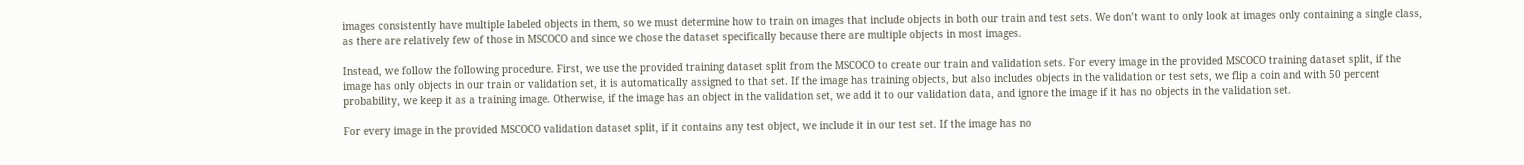images consistently have multiple labeled objects in them, so we must determine how to train on images that include objects in both our train and test sets. We don’t want to only look at images only containing a single class, as there are relatively few of those in MSCOCO and since we chose the dataset specifically because there are multiple objects in most images.

Instead, we follow the following procedure. First, we use the provided training dataset split from the MSCOCO to create our train and validation sets. For every image in the provided MSCOCO training dataset split, if the image has only objects in our train or validation set, it is automatically assigned to that set. If the image has training objects, but also includes objects in the validation or test sets, we flip a coin and with 50 percent probability, we keep it as a training image. Otherwise, if the image has an object in the validation set, we add it to our validation data, and ignore the image if it has no objects in the validation set.

For every image in the provided MSCOCO validation dataset split, if it contains any test object, we include it in our test set. If the image has no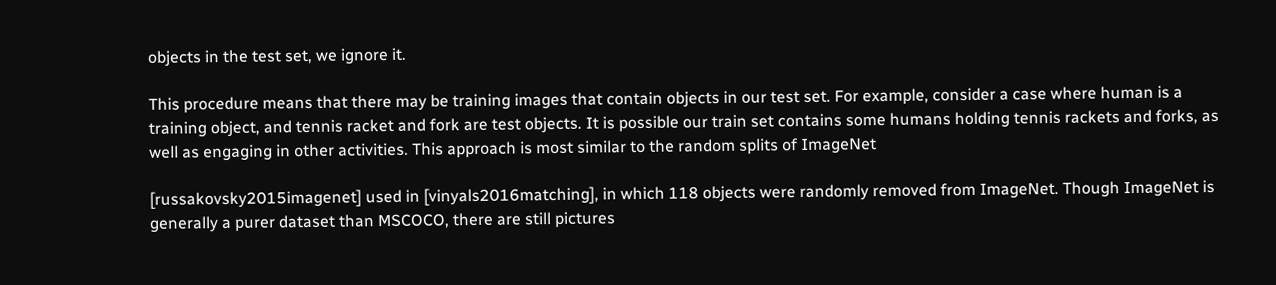objects in the test set, we ignore it.

This procedure means that there may be training images that contain objects in our test set. For example, consider a case where human is a training object, and tennis racket and fork are test objects. It is possible our train set contains some humans holding tennis rackets and forks, as well as engaging in other activities. This approach is most similar to the random splits of ImageNet

[russakovsky2015imagenet] used in [vinyals2016matching], in which 118 objects were randomly removed from ImageNet. Though ImageNet is generally a purer dataset than MSCOCO, there are still pictures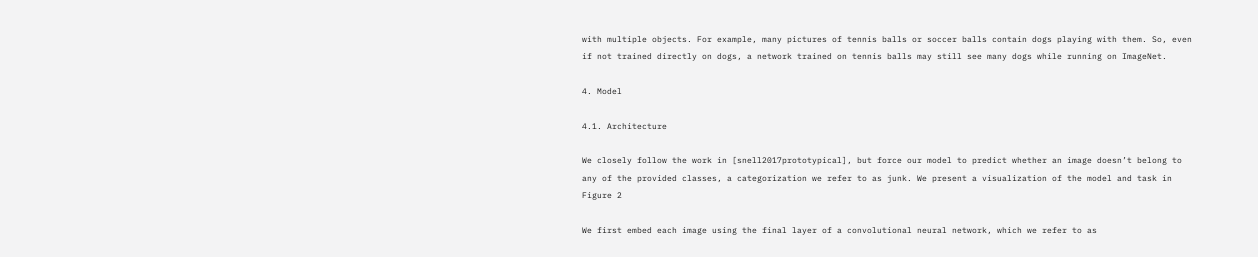with multiple objects. For example, many pictures of tennis balls or soccer balls contain dogs playing with them. So, even if not trained directly on dogs, a network trained on tennis balls may still see many dogs while running on ImageNet.

4. Model

4.1. Architecture

We closely follow the work in [snell2017prototypical], but force our model to predict whether an image doesn’t belong to any of the provided classes, a categorization we refer to as junk. We present a visualization of the model and task in Figure 2

We first embed each image using the final layer of a convolutional neural network, which we refer to as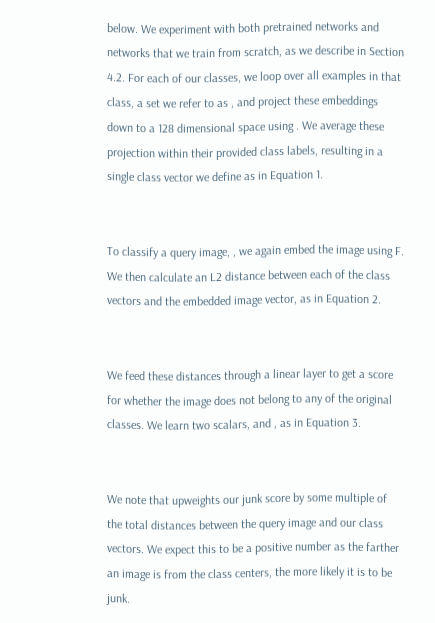below. We experiment with both pretrained networks and networks that we train from scratch, as we describe in Section 4.2. For each of our classes, we loop over all examples in that class, a set we refer to as , and project these embeddings down to a 128 dimensional space using . We average these projection within their provided class labels, resulting in a single class vector we define as in Equation 1.


To classify a query image, , we again embed the image using F. We then calculate an L2 distance between each of the class vectors and the embedded image vector, as in Equation 2.


We feed these distances through a linear layer to get a score for whether the image does not belong to any of the original classes. We learn two scalars, and , as in Equation 3.


We note that upweights our junk score by some multiple of the total distances between the query image and our class vectors. We expect this to be a positive number as the farther an image is from the class centers, the more likely it is to be junk.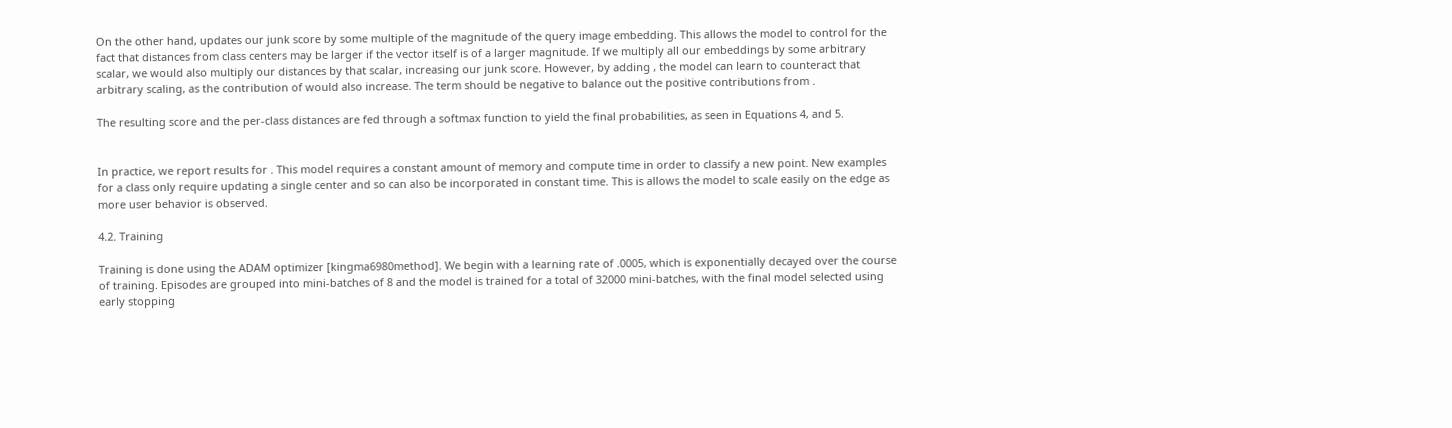On the other hand, updates our junk score by some multiple of the magnitude of the query image embedding. This allows the model to control for the fact that distances from class centers may be larger if the vector itself is of a larger magnitude. If we multiply all our embeddings by some arbitrary scalar, we would also multiply our distances by that scalar, increasing our junk score. However, by adding , the model can learn to counteract that arbitrary scaling, as the contribution of would also increase. The term should be negative to balance out the positive contributions from .

The resulting score and the per-class distances are fed through a softmax function to yield the final probabilities, as seen in Equations 4, and 5.


In practice, we report results for . This model requires a constant amount of memory and compute time in order to classify a new point. New examples for a class only require updating a single center and so can also be incorporated in constant time. This is allows the model to scale easily on the edge as more user behavior is observed.

4.2. Training

Training is done using the ADAM optimizer [kingma6980method]. We begin with a learning rate of .0005, which is exponentially decayed over the course of training. Episodes are grouped into mini-batches of 8 and the model is trained for a total of 32000 mini-batches, with the final model selected using early stopping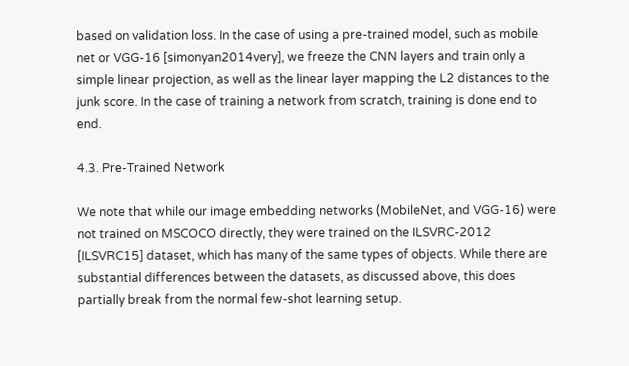based on validation loss. In the case of using a pre-trained model, such as mobile net or VGG-16 [simonyan2014very], we freeze the CNN layers and train only a simple linear projection, as well as the linear layer mapping the L2 distances to the junk score. In the case of training a network from scratch, training is done end to end.

4.3. Pre-Trained Network

We note that while our image embedding networks (MobileNet, and VGG-16) were not trained on MSCOCO directly, they were trained on the ILSVRC-2012 [ILSVRC15] dataset, which has many of the same types of objects. While there are substantial differences between the datasets, as discussed above, this does partially break from the normal few-shot learning setup.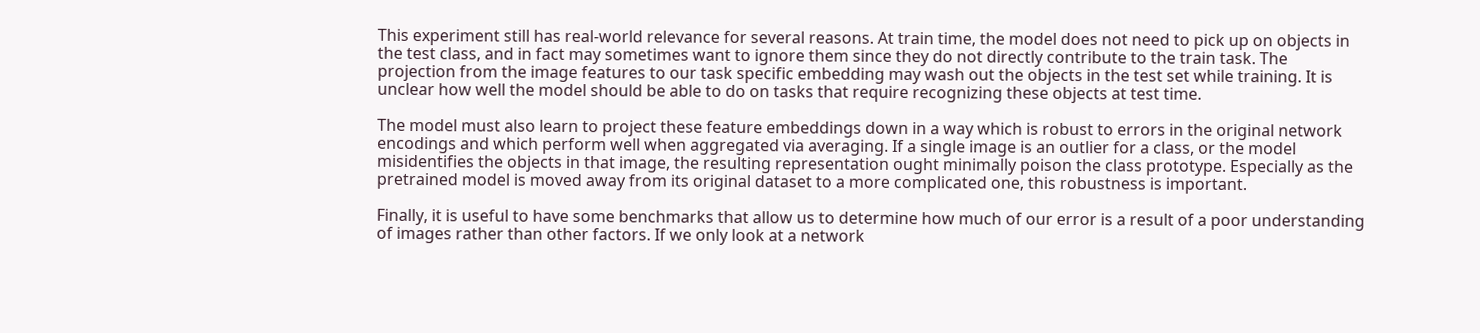This experiment still has real-world relevance for several reasons. At train time, the model does not need to pick up on objects in the test class, and in fact may sometimes want to ignore them since they do not directly contribute to the train task. The projection from the image features to our task specific embedding may wash out the objects in the test set while training. It is unclear how well the model should be able to do on tasks that require recognizing these objects at test time.

The model must also learn to project these feature embeddings down in a way which is robust to errors in the original network encodings and which perform well when aggregated via averaging. If a single image is an outlier for a class, or the model misidentifies the objects in that image, the resulting representation ought minimally poison the class prototype. Especially as the pretrained model is moved away from its original dataset to a more complicated one, this robustness is important.

Finally, it is useful to have some benchmarks that allow us to determine how much of our error is a result of a poor understanding of images rather than other factors. If we only look at a network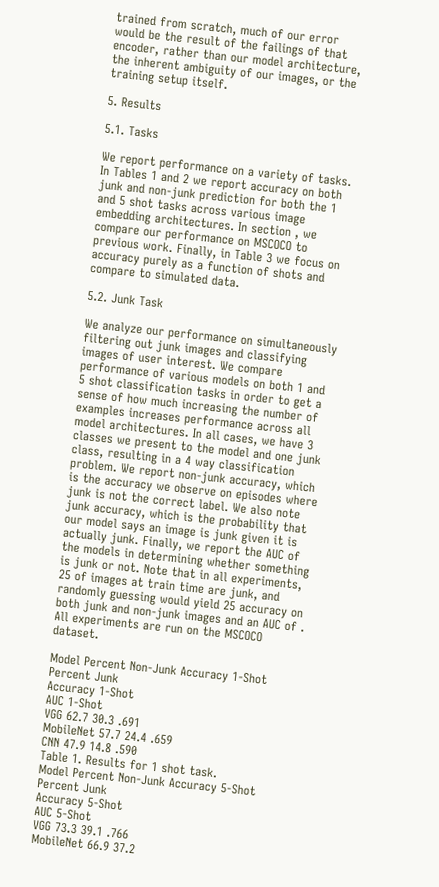trained from scratch, much of our error would be the result of the failings of that encoder, rather than our model architecture, the inherent ambiguity of our images, or the training setup itself.

5. Results

5.1. Tasks

We report performance on a variety of tasks. In Tables 1 and 2 we report accuracy on both junk and non-junk prediction for both the 1 and 5 shot tasks across various image embedding architectures. In section , we compare our performance on MSCOCO to previous work. Finally, in Table 3 we focus on accuracy purely as a function of shots and compare to simulated data.

5.2. Junk Task

We analyze our performance on simultaneously filtering out junk images and classifying images of user interest. We compare performance of various models on both 1 and 5 shot classification tasks in order to get a sense of how much increasing the number of examples increases performance across all model architectures. In all cases, we have 3 classes we present to the model and one junk class, resulting in a 4 way classification problem. We report non-junk accuracy, which is the accuracy we observe on episodes where junk is not the correct label. We also note junk accuracy, which is the probability that our model says an image is junk given it is actually junk. Finally, we report the AUC of the models in determining whether something is junk or not. Note that in all experiments, 25 of images at train time are junk, and randomly guessing would yield 25 accuracy on both junk and non-junk images and an AUC of . All experiments are run on the MSCOCO dataset.

Model Percent Non-Junk Accuracy 1-Shot Percent Junk
Accuracy 1-Shot
AUC 1-Shot
VGG 62.7 30.3 .691
MobileNet 57.7 24.4 .659
CNN 47.9 14.8 .590
Table 1. Results for 1 shot task.
Model Percent Non-Junk Accuracy 5-Shot Percent Junk
Accuracy 5-Shot
AUC 5-Shot
VGG 73.3 39.1 .766
MobileNet 66.9 37.2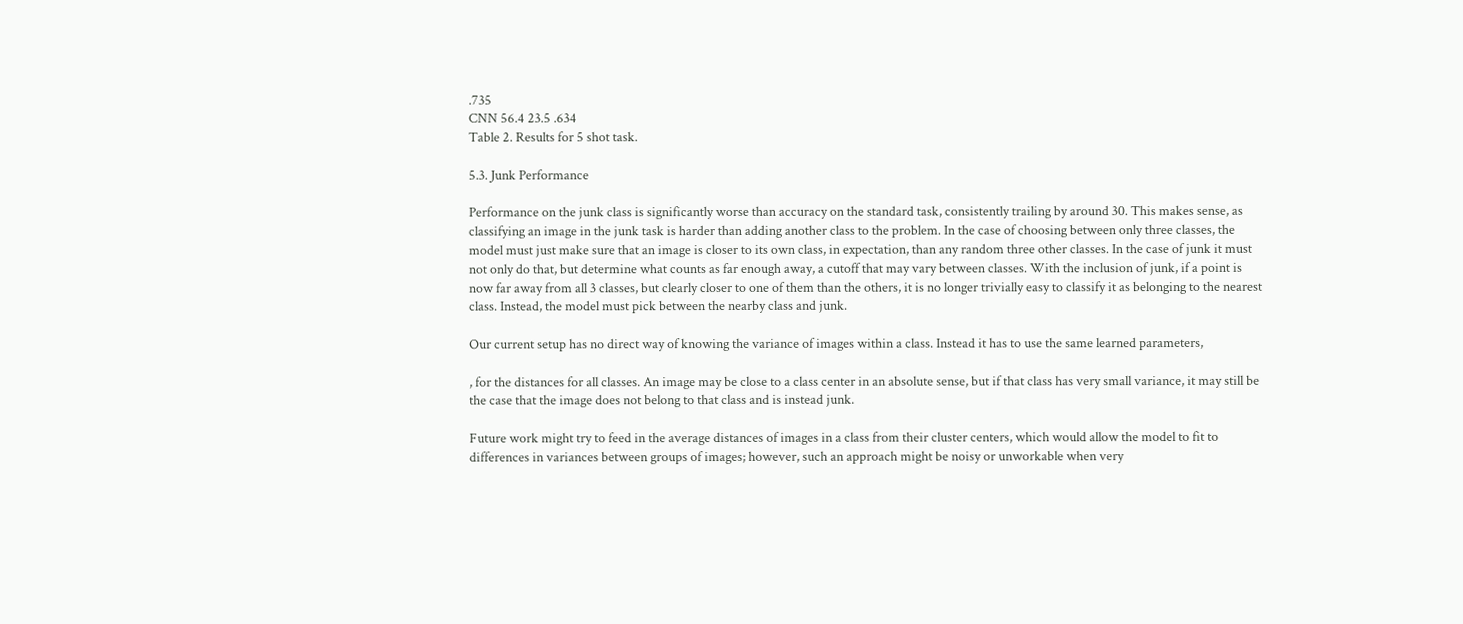.735
CNN 56.4 23.5 .634
Table 2. Results for 5 shot task.

5.3. Junk Performance

Performance on the junk class is significantly worse than accuracy on the standard task, consistently trailing by around 30. This makes sense, as classifying an image in the junk task is harder than adding another class to the problem. In the case of choosing between only three classes, the model must just make sure that an image is closer to its own class, in expectation, than any random three other classes. In the case of junk it must not only do that, but determine what counts as far enough away, a cutoff that may vary between classes. With the inclusion of junk, if a point is now far away from all 3 classes, but clearly closer to one of them than the others, it is no longer trivially easy to classify it as belonging to the nearest class. Instead, the model must pick between the nearby class and junk.

Our current setup has no direct way of knowing the variance of images within a class. Instead it has to use the same learned parameters,

, for the distances for all classes. An image may be close to a class center in an absolute sense, but if that class has very small variance, it may still be the case that the image does not belong to that class and is instead junk.

Future work might try to feed in the average distances of images in a class from their cluster centers, which would allow the model to fit to differences in variances between groups of images; however, such an approach might be noisy or unworkable when very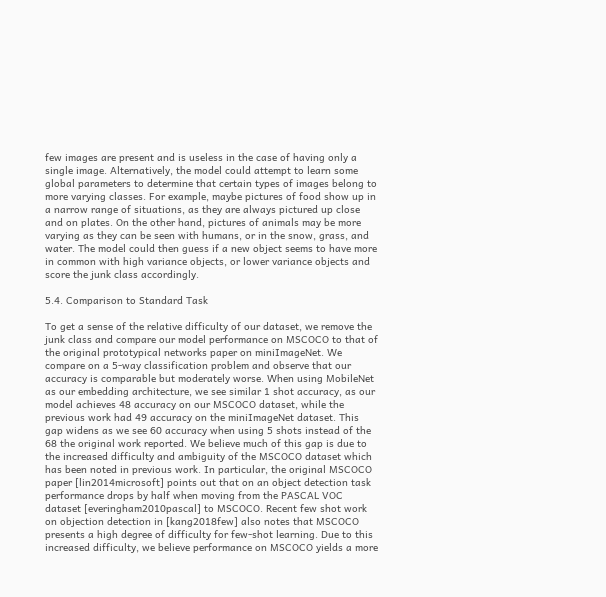few images are present and is useless in the case of having only a single image. Alternatively, the model could attempt to learn some global parameters to determine that certain types of images belong to more varying classes. For example, maybe pictures of food show up in a narrow range of situations, as they are always pictured up close and on plates. On the other hand, pictures of animals may be more varying as they can be seen with humans, or in the snow, grass, and water. The model could then guess if a new object seems to have more in common with high variance objects, or lower variance objects and score the junk class accordingly.

5.4. Comparison to Standard Task

To get a sense of the relative difficulty of our dataset, we remove the junk class and compare our model performance on MSCOCO to that of the original prototypical networks paper on miniImageNet. We compare on a 5-way classification problem and observe that our accuracy is comparable but moderately worse. When using MobileNet as our embedding architecture, we see similar 1 shot accuracy, as our model achieves 48 accuracy on our MSCOCO dataset, while the previous work had 49 accuracy on the miniImageNet dataset. This gap widens as we see 60 accuracy when using 5 shots instead of the 68 the original work reported. We believe much of this gap is due to the increased difficulty and ambiguity of the MSCOCO dataset which has been noted in previous work. In particular, the original MSCOCO paper [lin2014microsoft] points out that on an object detection task performance drops by half when moving from the PASCAL VOC dataset [everingham2010pascal] to MSCOCO. Recent few shot work on objection detection in [kang2018few] also notes that MSCOCO presents a high degree of difficulty for few-shot learning. Due to this increased difficulty, we believe performance on MSCOCO yields a more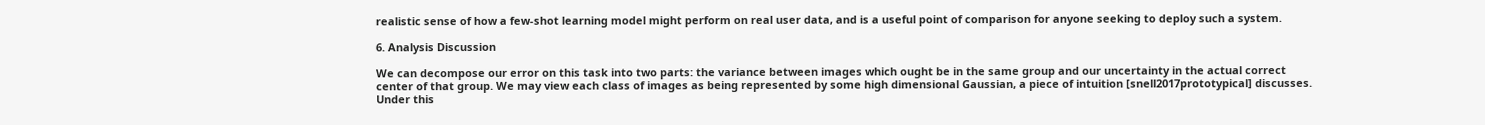realistic sense of how a few-shot learning model might perform on real user data, and is a useful point of comparison for anyone seeking to deploy such a system.

6. Analysis Discussion

We can decompose our error on this task into two parts: the variance between images which ought be in the same group and our uncertainty in the actual correct center of that group. We may view each class of images as being represented by some high dimensional Gaussian, a piece of intuition [snell2017prototypical] discusses. Under this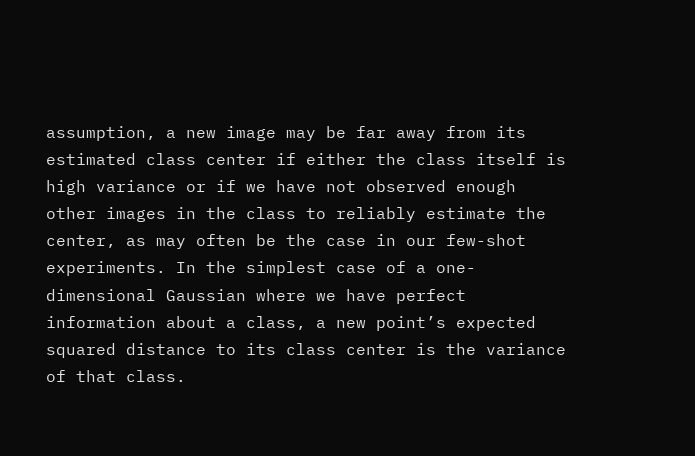assumption, a new image may be far away from its estimated class center if either the class itself is high variance or if we have not observed enough other images in the class to reliably estimate the center, as may often be the case in our few-shot experiments. In the simplest case of a one-dimensional Gaussian where we have perfect information about a class, a new point’s expected squared distance to its class center is the variance of that class.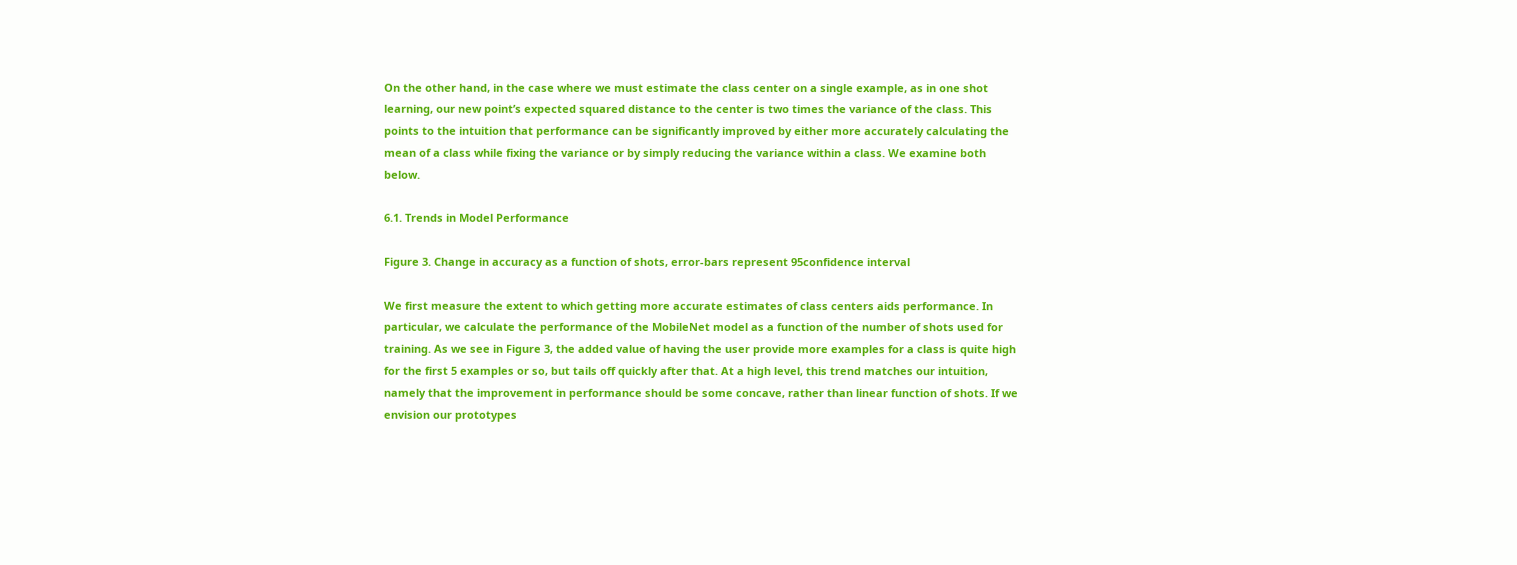On the other hand, in the case where we must estimate the class center on a single example, as in one shot learning, our new point’s expected squared distance to the center is two times the variance of the class. This points to the intuition that performance can be significantly improved by either more accurately calculating the mean of a class while fixing the variance or by simply reducing the variance within a class. We examine both below.

6.1. Trends in Model Performance

Figure 3. Change in accuracy as a function of shots, error-bars represent 95confidence interval

We first measure the extent to which getting more accurate estimates of class centers aids performance. In particular, we calculate the performance of the MobileNet model as a function of the number of shots used for training. As we see in Figure 3, the added value of having the user provide more examples for a class is quite high for the first 5 examples or so, but tails off quickly after that. At a high level, this trend matches our intuition, namely that the improvement in performance should be some concave, rather than linear function of shots. If we envision our prototypes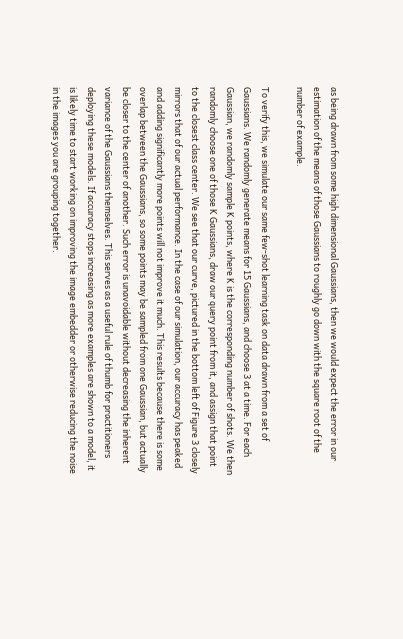as being drawn from some high dimensional Gaussians, then we would expect the error in our estimation of the means of those Gaussians to roughly go down with the square root of the number of example.

To verify this, we simulate our same few-shot learning task on data drawn from a set of Gaussians. We randomly generate means for 15 Gaussians, and choose 3 at a time. For each Gaussian, we randomly sample K points, where K is the corresponding number of shots. We then randomly choose one of those K Gaussians, draw our query point from it, and assign that point to the closest class center. We see that our curve, pictured in the bottom left of Figure 3 closely mirrors that of our actual performance. In the case of our simulation, our accuracy has peaked and adding significantly more points will not improve it much. This results because there is some overlap between the Gaussians, so some points may be sampled from one Gaussian, but actually be closer to the center of another. Such error is unavoidable without decreasing the inherent variance of the Gaussians themselves. This serves as a useful rule of thumb for practitioners deploying these models. If accuracy stops increasing as more examples are shown to a model, it is likely time to start working on improving the image embedder or otherwise reducing the noise in the images you are grouping together.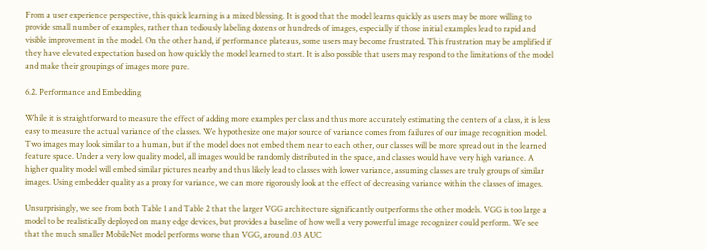From a user experience perspective, this quick learning is a mixed blessing. It is good that the model learns quickly as users may be more willing to provide small number of examples, rather than tediously labeling dozens or hundreds of images, especially if those initial examples lead to rapid and visible improvement in the model. On the other hand, if performance plateaus, some users may become frustrated. This frustration may be amplified if they have elevated expectation based on how quickly the model learned to start. It is also possible that users may respond to the limitations of the model and make their groupings of images more pure.

6.2. Performance and Embedding

While it is straightforward to measure the effect of adding more examples per class and thus more accurately estimating the centers of a class, it is less easy to measure the actual variance of the classes. We hypothesize one major source of variance comes from failures of our image recognition model. Two images may look similar to a human, but if the model does not embed them near to each other, our classes will be more spread out in the learned feature space. Under a very low quality model, all images would be randomly distributed in the space, and classes would have very high variance. A higher quality model will embed similar pictures nearby and thus likely lead to classes with lower variance, assuming classes are truly groups of similar images. Using embedder quality as a proxy for variance, we can more rigorously look at the effect of decreasing variance within the classes of images.

Unsurprisingly, we see from both Table 1 and Table 2 that the larger VGG architecture significantly outperforms the other models. VGG is too large a model to be realistically deployed on many edge devices, but provides a baseline of how well a very powerful image recognizer could perform. We see that the much smaller MobileNet model performs worse than VGG, around .03 AUC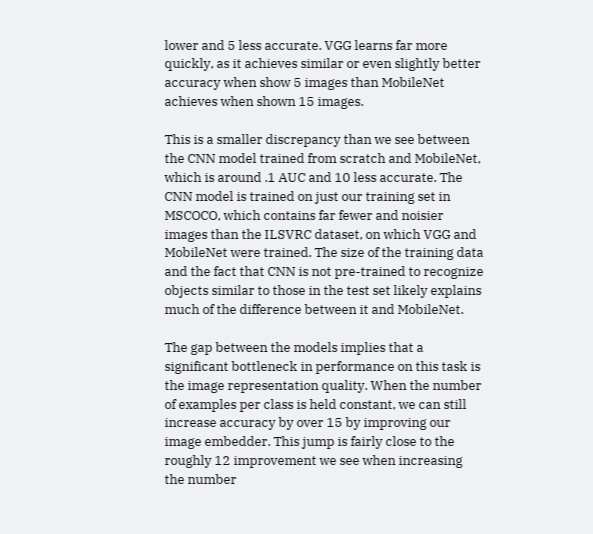lower and 5 less accurate. VGG learns far more quickly, as it achieves similar or even slightly better accuracy when show 5 images than MobileNet achieves when shown 15 images.

This is a smaller discrepancy than we see between the CNN model trained from scratch and MobileNet, which is around .1 AUC and 10 less accurate. The CNN model is trained on just our training set in MSCOCO, which contains far fewer and noisier images than the ILSVRC dataset, on which VGG and MobileNet were trained. The size of the training data and the fact that CNN is not pre-trained to recognize objects similar to those in the test set likely explains much of the difference between it and MobileNet.

The gap between the models implies that a significant bottleneck in performance on this task is the image representation quality. When the number of examples per class is held constant, we can still increase accuracy by over 15 by improving our image embedder. This jump is fairly close to the roughly 12 improvement we see when increasing the number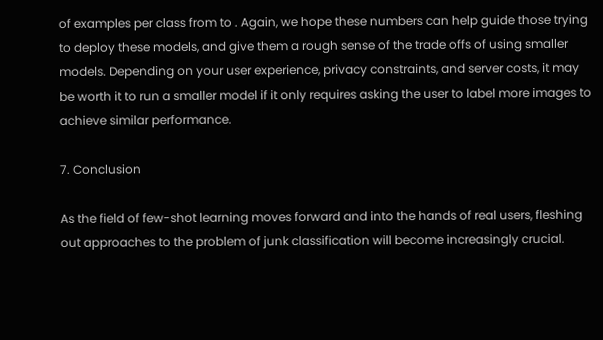of examples per class from to . Again, we hope these numbers can help guide those trying to deploy these models, and give them a rough sense of the trade offs of using smaller models. Depending on your user experience, privacy constraints, and server costs, it may be worth it to run a smaller model if it only requires asking the user to label more images to achieve similar performance.

7. Conclusion

As the field of few-shot learning moves forward and into the hands of real users, fleshing out approaches to the problem of junk classification will become increasingly crucial.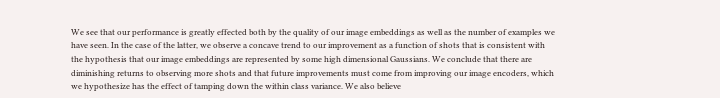We see that our performance is greatly effected both by the quality of our image embeddings as well as the number of examples we have seen. In the case of the latter, we observe a concave trend to our improvement as a function of shots that is consistent with the hypothesis that our image embeddings are represented by some high dimensional Gaussians. We conclude that there are diminishing returns to observing more shots and that future improvements must come from improving our image encoders, which we hypothesize has the effect of tamping down the within class variance. We also believe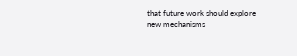that future work should explore new mechanisms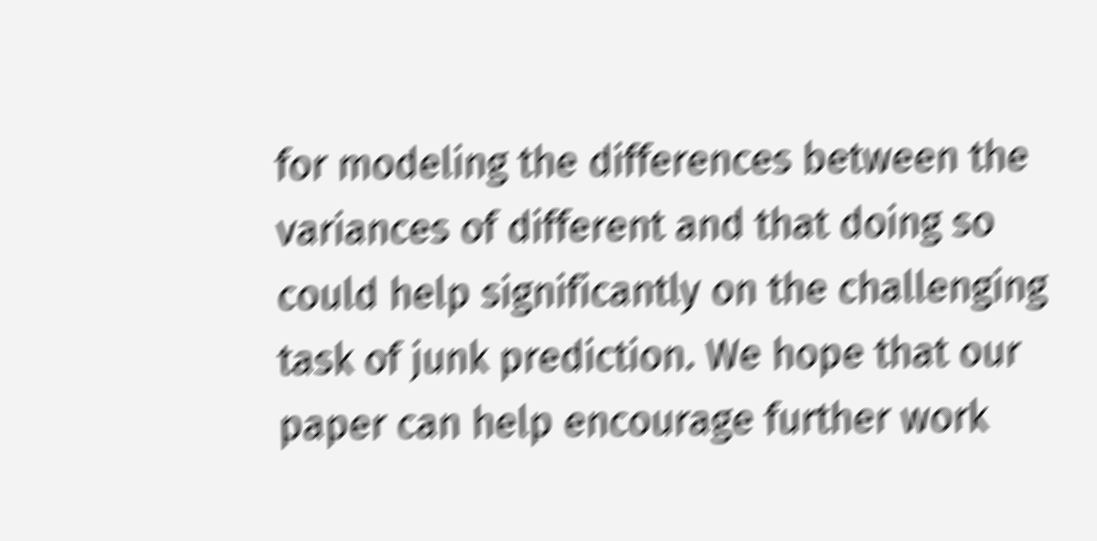for modeling the differences between the variances of different and that doing so could help significantly on the challenging task of junk prediction. We hope that our paper can help encourage further work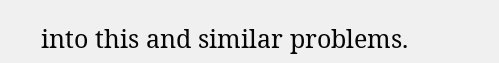into this and similar problems.